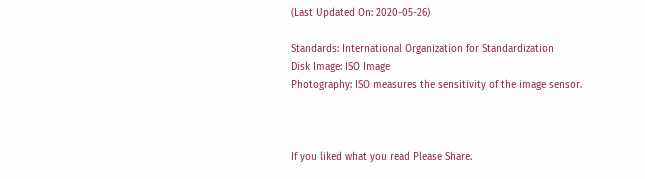(Last Updated On: 2020-05-26)

Standards: International Organization for Standardization
Disk Image: ISO Image
Photography: ISO measures the sensitivity of the image sensor.



If you liked what you read Please Share.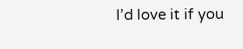I’d love it if you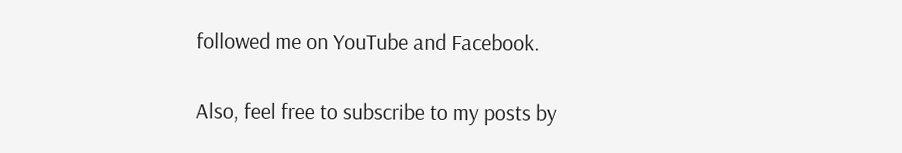followed me on YouTube and Facebook.

Also, feel free to subscribe to my posts by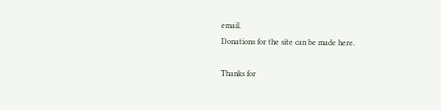email.
Donations for the site can be made here.

Thanks for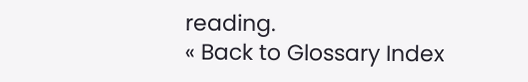reading.
« Back to Glossary Index